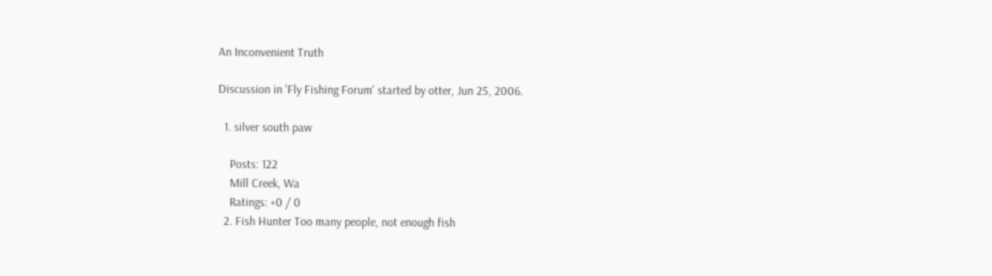An Inconvenient Truth

Discussion in 'Fly Fishing Forum' started by otter, Jun 25, 2006.

  1. silver south paw

    Posts: 122
    Mill Creek, Wa
    Ratings: +0 / 0
  2. Fish Hunter Too many people, not enough fish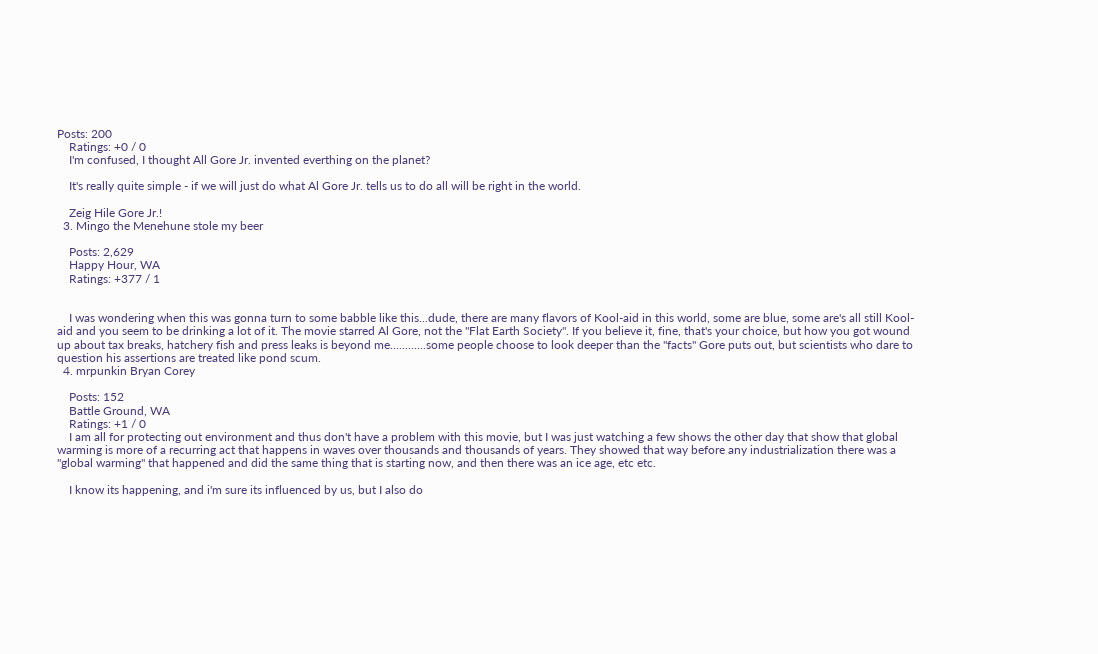Posts: 200
    Ratings: +0 / 0
    I'm confused, I thought All Gore Jr. invented everthing on the planet?

    It's really quite simple - if we will just do what Al Gore Jr. tells us to do all will be right in the world.

    Zeig Hile Gore Jr.!
  3. Mingo the Menehune stole my beer

    Posts: 2,629
    Happy Hour, WA
    Ratings: +377 / 1


    I was wondering when this was gonna turn to some babble like this...dude, there are many flavors of Kool-aid in this world, some are blue, some are's all still Kool-aid and you seem to be drinking a lot of it. The movie starred Al Gore, not the "Flat Earth Society". If you believe it, fine, that's your choice, but how you got wound up about tax breaks, hatchery fish and press leaks is beyond me............some people choose to look deeper than the "facts" Gore puts out, but scientists who dare to question his assertions are treated like pond scum.
  4. mrpunkin Bryan Corey

    Posts: 152
    Battle Ground, WA
    Ratings: +1 / 0
    I am all for protecting out environment and thus don't have a problem with this movie, but I was just watching a few shows the other day that show that global warming is more of a recurring act that happens in waves over thousands and thousands of years. They showed that way before any industrialization there was a "global warming" that happened and did the same thing that is starting now, and then there was an ice age, etc etc.

    I know its happening, and i'm sure its influenced by us, but I also do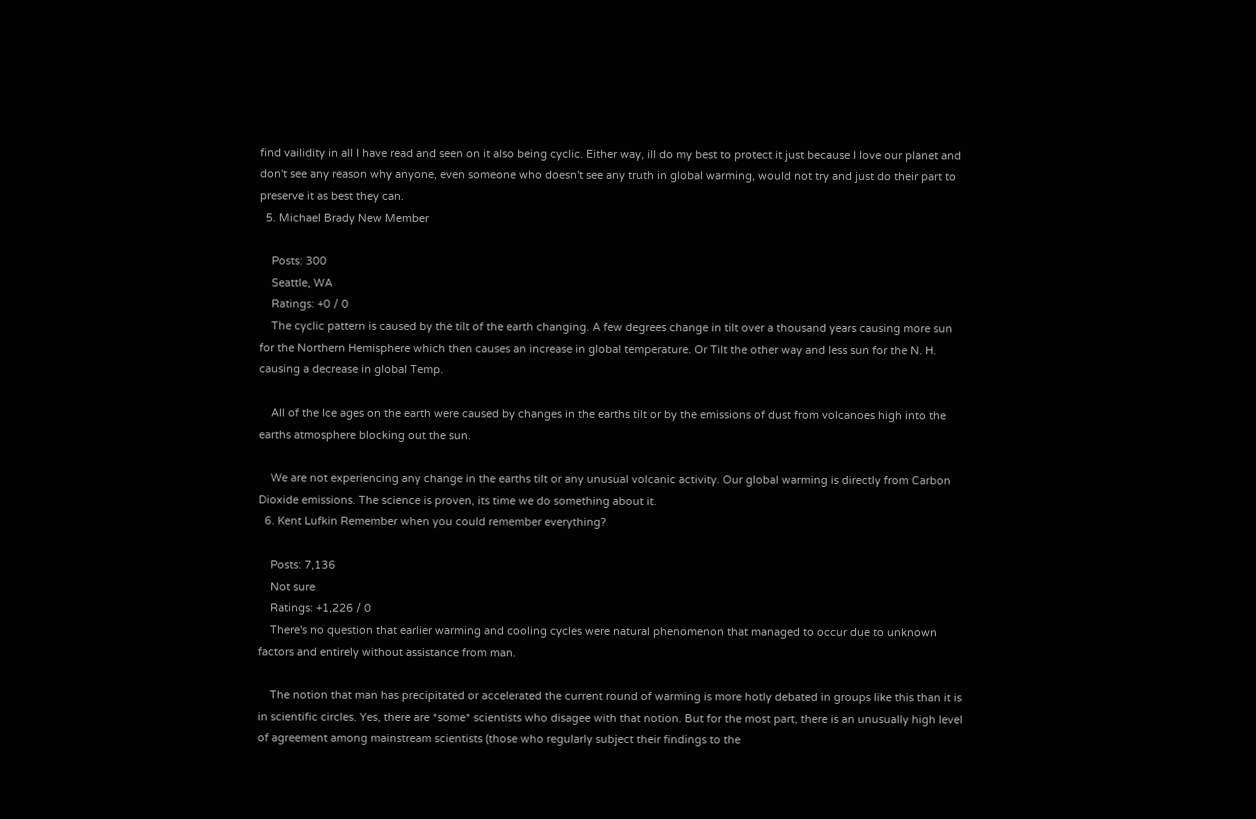find vailidity in all I have read and seen on it also being cyclic. Either way, ill do my best to protect it just because I love our planet and don't see any reason why anyone, even someone who doesn't see any truth in global warming, would not try and just do their part to preserve it as best they can.
  5. Michael Brady New Member

    Posts: 300
    Seattle, WA
    Ratings: +0 / 0
    The cyclic pattern is caused by the tilt of the earth changing. A few degrees change in tilt over a thousand years causing more sun for the Northern Hemisphere which then causes an increase in global temperature. Or Tilt the other way and less sun for the N. H. causing a decrease in global Temp.

    All of the Ice ages on the earth were caused by changes in the earths tilt or by the emissions of dust from volcanoes high into the earths atmosphere blocking out the sun.

    We are not experiencing any change in the earths tilt or any unusual volcanic activity. Our global warming is directly from Carbon Dioxide emissions. The science is proven, its time we do something about it.
  6. Kent Lufkin Remember when you could remember everything?

    Posts: 7,136
    Not sure
    Ratings: +1,226 / 0
    There's no question that earlier warming and cooling cycles were natural phenomenon that managed to occur due to unknown factors and entirely without assistance from man.

    The notion that man has precipitated or accelerated the current round of warming is more hotly debated in groups like this than it is in scientific circles. Yes, there are *some* scientists who disagee with that notion. But for the most part, there is an unusually high level of agreement among mainstream scientists (those who regularly subject their findings to the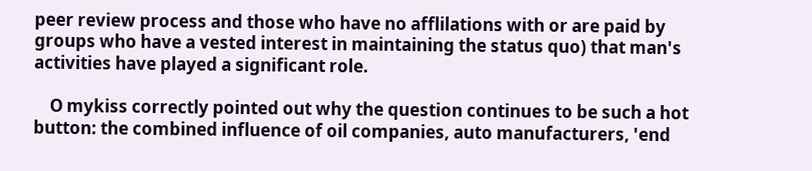peer review process and those who have no afflilations with or are paid by groups who have a vested interest in maintaining the status quo) that man's activities have played a significant role.

    O mykiss correctly pointed out why the question continues to be such a hot button: the combined influence of oil companies, auto manufacturers, 'end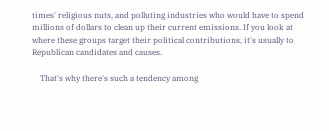times' religious nuts, and polluting industries who would have to spend millions of dollars to clean up their current emissions. If you look at where these groups target their political contributions, it's usually to Republican candidates and causes.

    That's why there's such a tendency among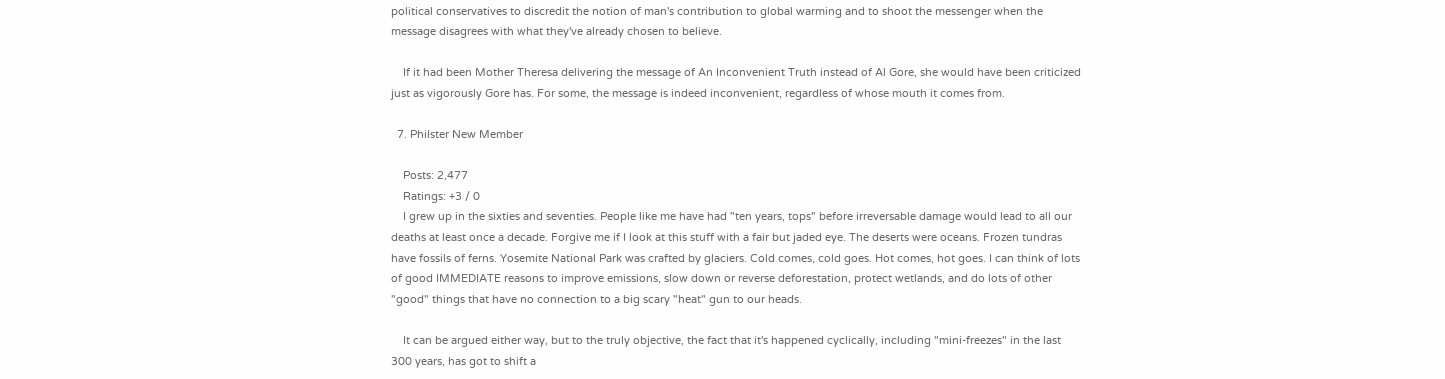political conservatives to discredit the notion of man's contribution to global warming and to shoot the messenger when the message disagrees with what they've already chosen to believe.

    If it had been Mother Theresa delivering the message of An Inconvenient Truth instead of Al Gore, she would have been criticized just as vigorously Gore has. For some, the message is indeed inconvenient, regardless of whose mouth it comes from.

  7. Philster New Member

    Posts: 2,477
    Ratings: +3 / 0
    I grew up in the sixties and seventies. People like me have had "ten years, tops" before irreversable damage would lead to all our deaths at least once a decade. Forgive me if I look at this stuff with a fair but jaded eye. The deserts were oceans. Frozen tundras have fossils of ferns. Yosemite National Park was crafted by glaciers. Cold comes, cold goes. Hot comes, hot goes. I can think of lots of good IMMEDIATE reasons to improve emissions, slow down or reverse deforestation, protect wetlands, and do lots of other "good" things that have no connection to a big scary "heat" gun to our heads.

    It can be argued either way, but to the truly objective, the fact that it's happened cyclically, including "mini-freezes" in the last 300 years, has got to shift a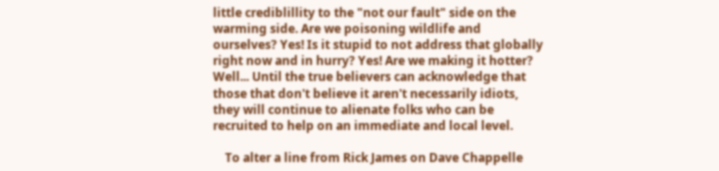little crediblillity to the "not our fault" side on the warming side. Are we poisoning wildlife and ourselves? Yes! Is it stupid to not address that globally right now and in hurry? Yes! Are we making it hotter? Well... Until the true believers can acknowledge that those that don't believe it aren't necessarily idiots, they will continue to alienate folks who can be recruited to help on an immediate and local level.

    To alter a line from Rick James on Dave Chappelle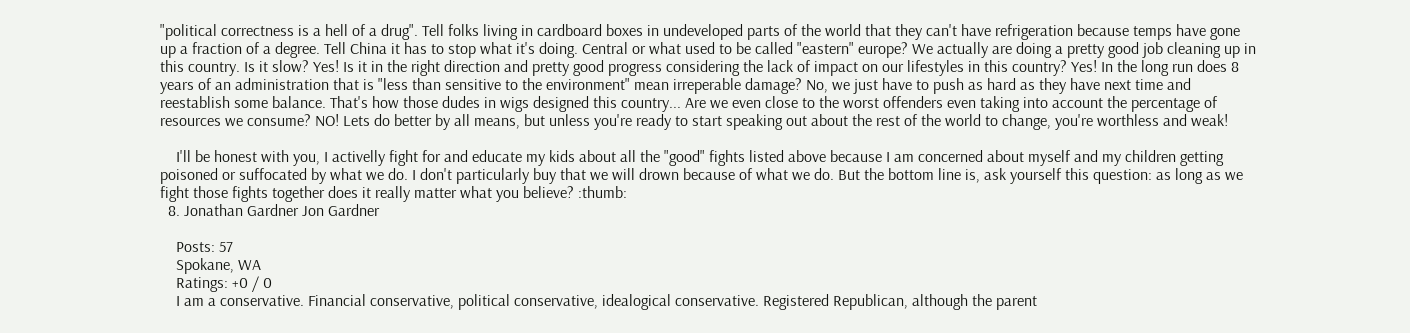"political correctness is a hell of a drug". Tell folks living in cardboard boxes in undeveloped parts of the world that they can't have refrigeration because temps have gone up a fraction of a degree. Tell China it has to stop what it's doing. Central or what used to be called "eastern" europe? We actually are doing a pretty good job cleaning up in this country. Is it slow? Yes! Is it in the right direction and pretty good progress considering the lack of impact on our lifestyles in this country? Yes! In the long run does 8 years of an administration that is "less than sensitive to the environment" mean irreperable damage? No, we just have to push as hard as they have next time and reestablish some balance. That's how those dudes in wigs designed this country... Are we even close to the worst offenders even taking into account the percentage of resources we consume? NO! Lets do better by all means, but unless you're ready to start speaking out about the rest of the world to change, you're worthless and weak!

    I'll be honest with you, I activelly fight for and educate my kids about all the "good" fights listed above because I am concerned about myself and my children getting poisoned or suffocated by what we do. I don't particularly buy that we will drown because of what we do. But the bottom line is, ask yourself this question: as long as we fight those fights together does it really matter what you believe? :thumb:
  8. Jonathan Gardner Jon Gardner

    Posts: 57
    Spokane, WA
    Ratings: +0 / 0
    I am a conservative. Financial conservative, political conservative, idealogical conservative. Registered Republican, although the parent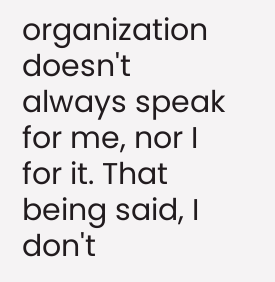organization doesn't always speak for me, nor I for it. That being said, I don't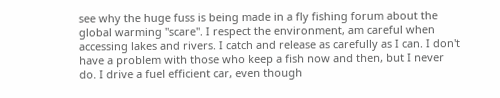see why the huge fuss is being made in a fly fishing forum about the global warming "scare". I respect the environment, am careful when accessing lakes and rivers. I catch and release as carefully as I can. I don't have a problem with those who keep a fish now and then, but I never do. I drive a fuel efficient car, even though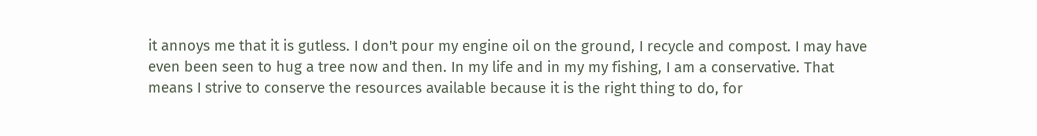it annoys me that it is gutless. I don't pour my engine oil on the ground, I recycle and compost. I may have even been seen to hug a tree now and then. In my life and in my my fishing, I am a conservative. That means I strive to conserve the resources available because it is the right thing to do, for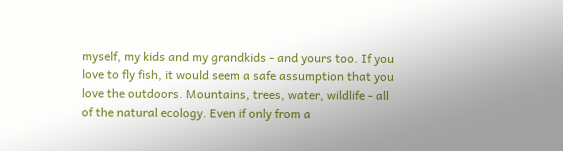myself, my kids and my grandkids - and yours too. If you love to fly fish, it would seem a safe assumption that you love the outdoors. Mountains, trees, water, wildlife - all of the natural ecology. Even if only from a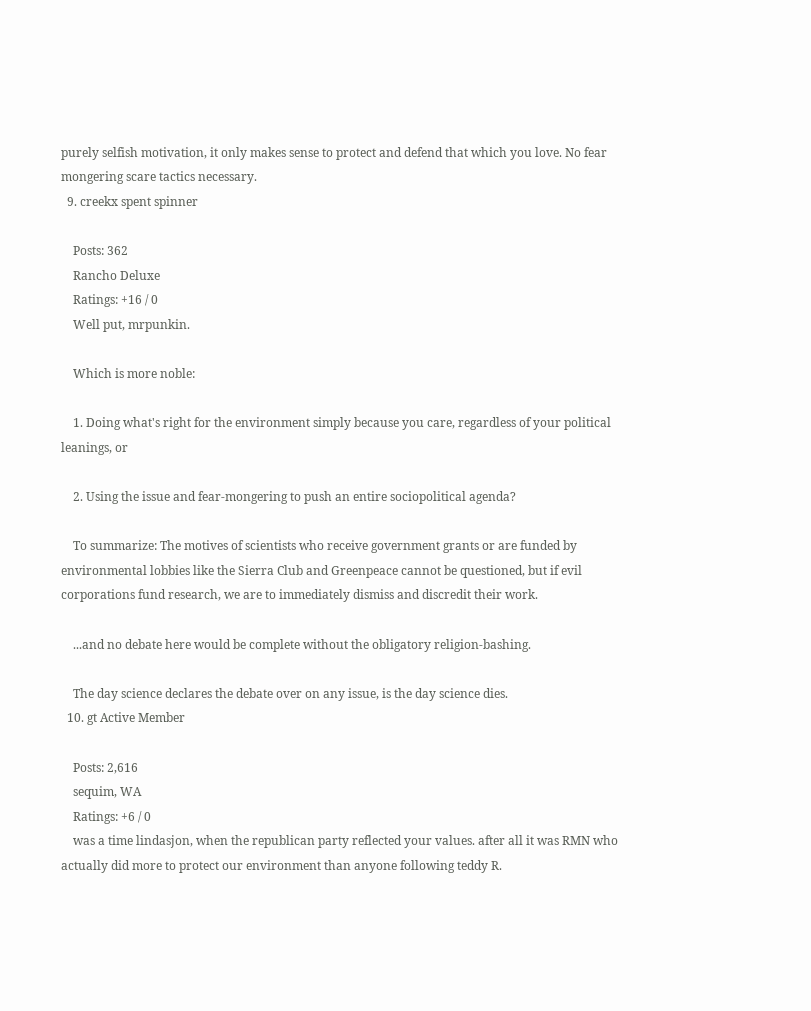purely selfish motivation, it only makes sense to protect and defend that which you love. No fear mongering scare tactics necessary.
  9. creekx spent spinner

    Posts: 362
    Rancho Deluxe
    Ratings: +16 / 0
    Well put, mrpunkin.

    Which is more noble:

    1. Doing what's right for the environment simply because you care, regardless of your political leanings, or

    2. Using the issue and fear-mongering to push an entire sociopolitical agenda?

    To summarize: The motives of scientists who receive government grants or are funded by environmental lobbies like the Sierra Club and Greenpeace cannot be questioned, but if evil corporations fund research, we are to immediately dismiss and discredit their work.

    ...and no debate here would be complete without the obligatory religion-bashing.

    The day science declares the debate over on any issue, is the day science dies.
  10. gt Active Member

    Posts: 2,616
    sequim, WA
    Ratings: +6 / 0
    was a time lindasjon, when the republican party reflected your values. after all it was RMN who actually did more to protect our environment than anyone following teddy R.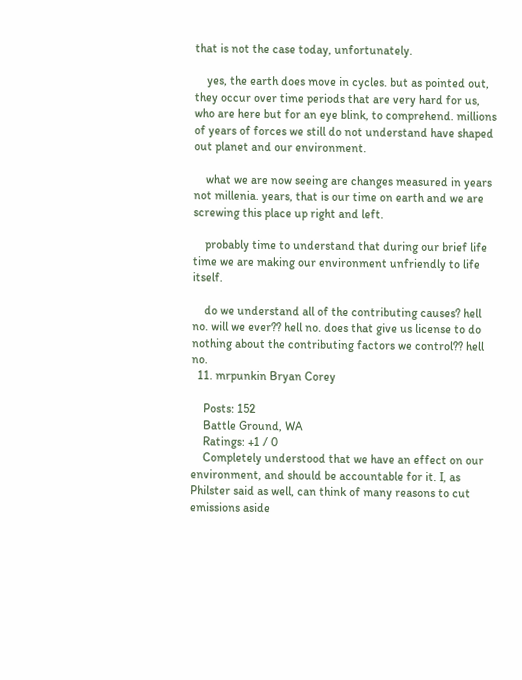that is not the case today, unfortunately.

    yes, the earth does move in cycles. but as pointed out, they occur over time periods that are very hard for us, who are here but for an eye blink, to comprehend. millions of years of forces we still do not understand have shaped out planet and our environment.

    what we are now seeing are changes measured in years not millenia. years, that is our time on earth and we are screwing this place up right and left.

    probably time to understand that during our brief life time we are making our environment unfriendly to life itself.

    do we understand all of the contributing causes? hell no. will we ever?? hell no. does that give us license to do nothing about the contributing factors we control?? hell no.
  11. mrpunkin Bryan Corey

    Posts: 152
    Battle Ground, WA
    Ratings: +1 / 0
    Completely understood that we have an effect on our environment, and should be accountable for it. I, as Philster said as well, can think of many reasons to cut emissions aside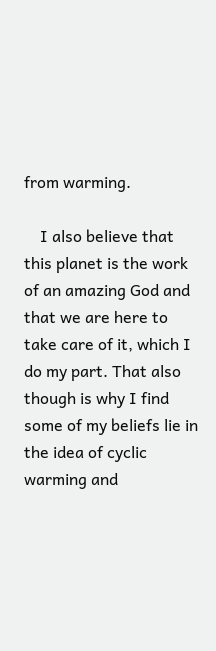from warming.

    I also believe that this planet is the work of an amazing God and that we are here to take care of it, which I do my part. That also though is why I find some of my beliefs lie in the idea of cyclic warming and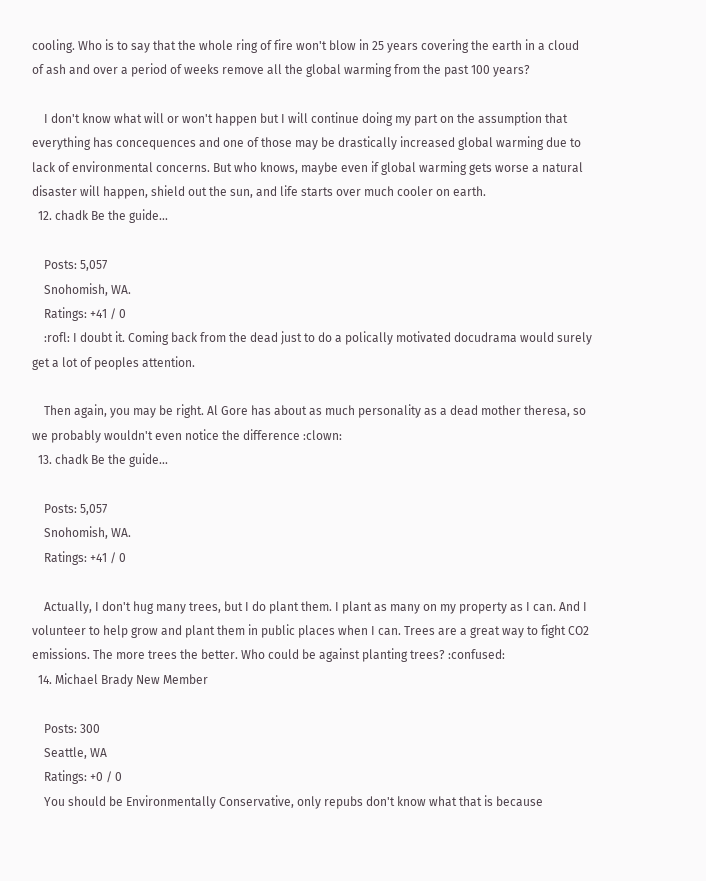cooling. Who is to say that the whole ring of fire won't blow in 25 years covering the earth in a cloud of ash and over a period of weeks remove all the global warming from the past 100 years?

    I don't know what will or won't happen but I will continue doing my part on the assumption that everything has concequences and one of those may be drastically increased global warming due to lack of environmental concerns. But who knows, maybe even if global warming gets worse a natural disaster will happen, shield out the sun, and life starts over much cooler on earth.
  12. chadk Be the guide...

    Posts: 5,057
    Snohomish, WA.
    Ratings: +41 / 0
    :rofl: I doubt it. Coming back from the dead just to do a polically motivated docudrama would surely get a lot of peoples attention.

    Then again, you may be right. Al Gore has about as much personality as a dead mother theresa, so we probably wouldn't even notice the difference :clown:
  13. chadk Be the guide...

    Posts: 5,057
    Snohomish, WA.
    Ratings: +41 / 0

    Actually, I don't hug many trees, but I do plant them. I plant as many on my property as I can. And I volunteer to help grow and plant them in public places when I can. Trees are a great way to fight CO2 emissions. The more trees the better. Who could be against planting trees? :confused:
  14. Michael Brady New Member

    Posts: 300
    Seattle, WA
    Ratings: +0 / 0
    You should be Environmentally Conservative, only repubs don't know what that is because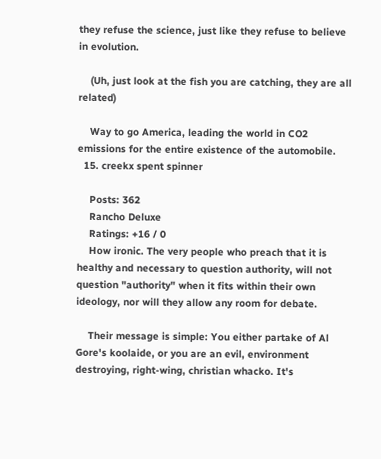they refuse the science, just like they refuse to believe in evolution.

    (Uh, just look at the fish you are catching, they are all related)

    Way to go America, leading the world in CO2 emissions for the entire existence of the automobile.
  15. creekx spent spinner

    Posts: 362
    Rancho Deluxe
    Ratings: +16 / 0
    How ironic. The very people who preach that it is healthy and necessary to question authority, will not question "authority" when it fits within their own ideology, nor will they allow any room for debate.

    Their message is simple: You either partake of Al Gore's koolaide, or you are an evil, environment destroying, right-wing, christian whacko. It's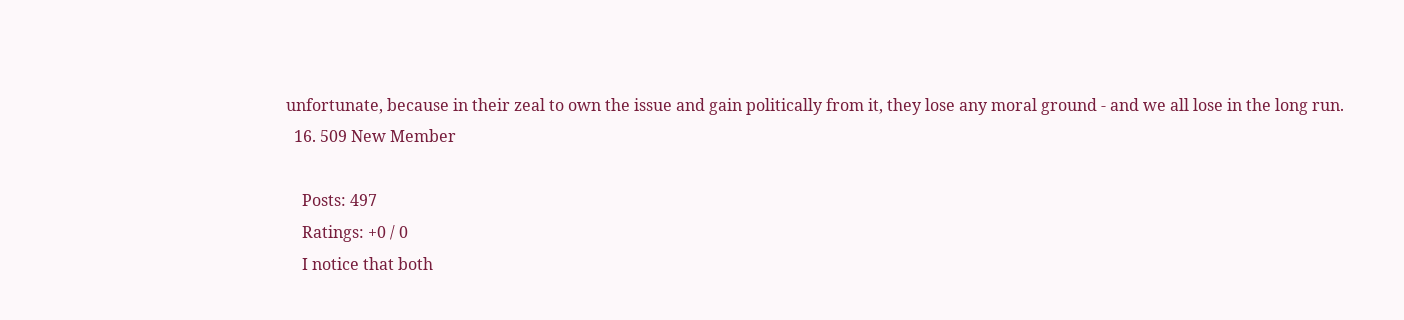unfortunate, because in their zeal to own the issue and gain politically from it, they lose any moral ground - and we all lose in the long run.
  16. 509 New Member

    Posts: 497
    Ratings: +0 / 0
    I notice that both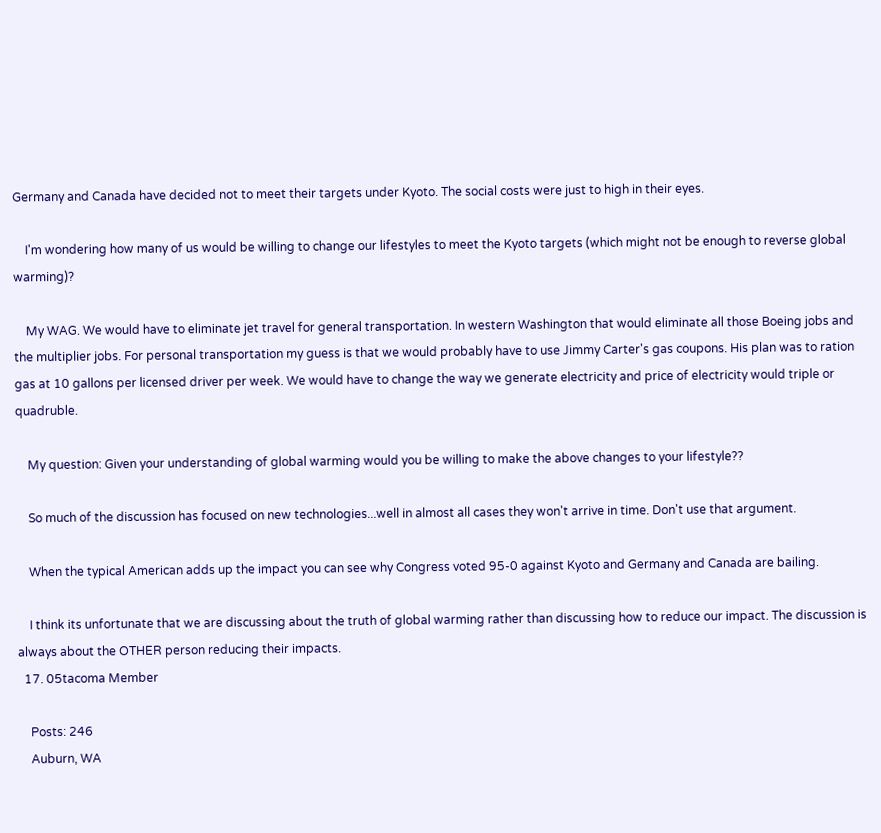Germany and Canada have decided not to meet their targets under Kyoto. The social costs were just to high in their eyes.

    I'm wondering how many of us would be willing to change our lifestyles to meet the Kyoto targets (which might not be enough to reverse global warming)?

    My WAG. We would have to eliminate jet travel for general transportation. In western Washington that would eliminate all those Boeing jobs and the multiplier jobs. For personal transportation my guess is that we would probably have to use Jimmy Carter's gas coupons. His plan was to ration gas at 10 gallons per licensed driver per week. We would have to change the way we generate electricity and price of electricity would triple or quadruble.

    My question: Given your understanding of global warming would you be willing to make the above changes to your lifestyle??

    So much of the discussion has focused on new technologies...well in almost all cases they won't arrive in time. Don't use that argument.

    When the typical American adds up the impact you can see why Congress voted 95-0 against Kyoto and Germany and Canada are bailing.

    I think its unfortunate that we are discussing about the truth of global warming rather than discussing how to reduce our impact. The discussion is always about the OTHER person reducing their impacts.
  17. 05tacoma Member

    Posts: 246
    Auburn, WA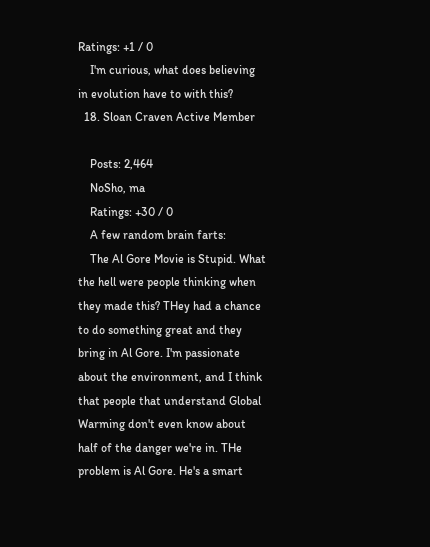Ratings: +1 / 0
    I'm curious, what does believing in evolution have to with this?
  18. Sloan Craven Active Member

    Posts: 2,464
    NoSho, ma
    Ratings: +30 / 0
    A few random brain farts:
    The Al Gore Movie is Stupid. What the hell were people thinking when they made this? THey had a chance to do something great and they bring in Al Gore. I'm passionate about the environment, and I think that people that understand Global Warming don't even know about half of the danger we're in. THe problem is Al Gore. He's a smart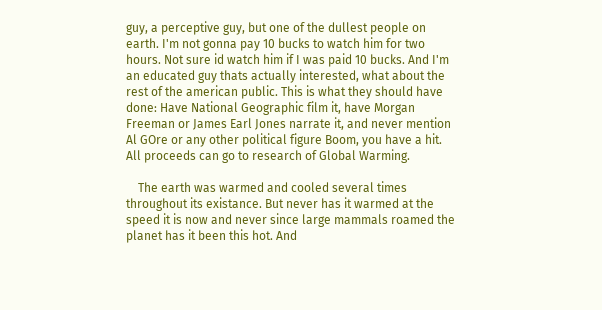guy, a perceptive guy, but one of the dullest people on earth. I'm not gonna pay 10 bucks to watch him for two hours. Not sure id watch him if I was paid 10 bucks. And I'm an educated guy thats actually interested, what about the rest of the american public. This is what they should have done: Have National Geographic film it, have Morgan Freeman or James Earl Jones narrate it, and never mention Al GOre or any other political figure Boom, you have a hit. All proceeds can go to research of Global Warming.

    The earth was warmed and cooled several times throughout its existance. But never has it warmed at the speed it is now and never since large mammals roamed the planet has it been this hot. And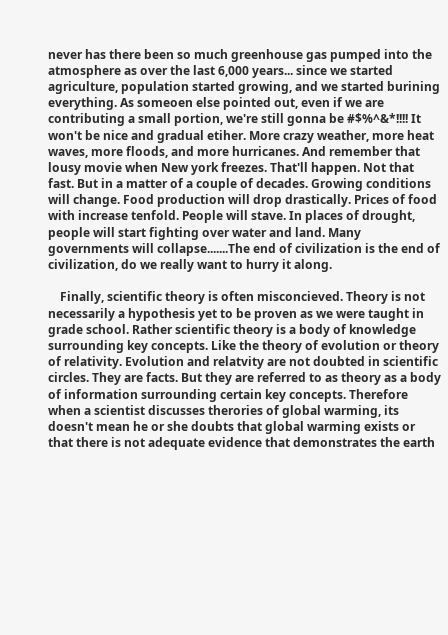never has there been so much greenhouse gas pumped into the atmosphere as over the last 6,000 years... since we started agriculture, population started growing, and we started burining everything. As someoen else pointed out, even if we are contributing a small portion, we're still gonna be #$%^&*!!!! It won't be nice and gradual etiher. More crazy weather, more heat waves, more floods, and more hurricanes. And remember that lousy movie when New york freezes. That'll happen. Not that fast. But in a matter of a couple of decades. Growing conditions will change. Food production will drop drastically. Prices of food with increase tenfold. People will stave. In places of drought, people will start fighting over water and land. Many governments will collapse.......The end of civilization is the end of civilization, do we really want to hurry it along.

    Finally, scientific theory is often misconcieved. Theory is not necessarily a hypothesis yet to be proven as we were taught in grade school. Rather scientific theory is a body of knowledge surrounding key concepts. Like the theory of evolution or theory of relativity. Evolution and relatvity are not doubted in scientific circles. They are facts. But they are referred to as theory as a body of information surrounding certain key concepts. Therefore when a scientist discusses therories of global warming, its doesn't mean he or she doubts that global warming exists or that there is not adequate evidence that demonstrates the earth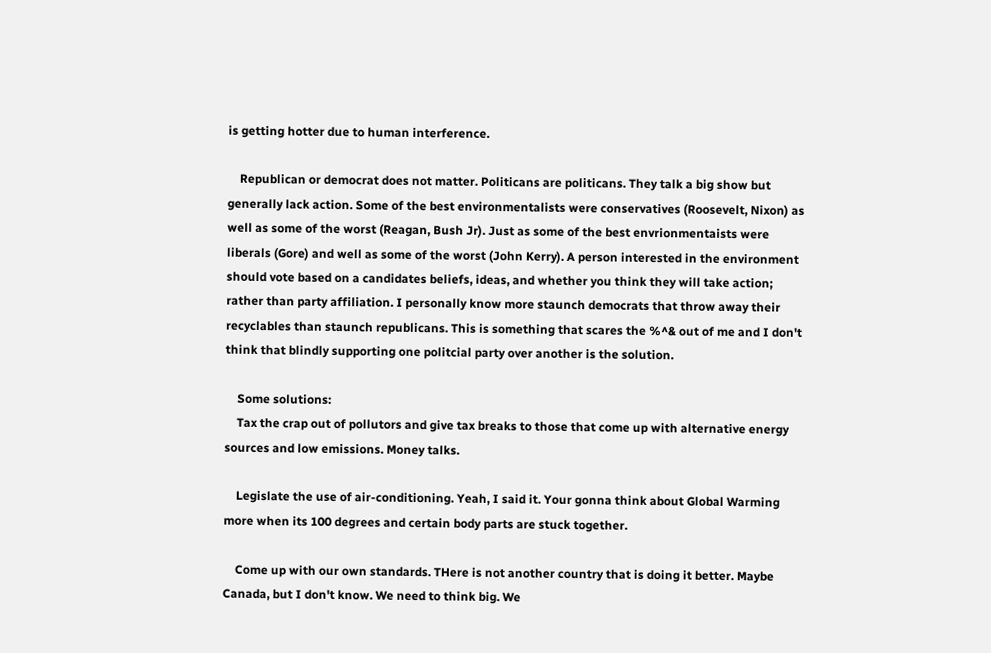is getting hotter due to human interference.

    Republican or democrat does not matter. Politicans are politicans. They talk a big show but generally lack action. Some of the best environmentalists were conservatives (Roosevelt, Nixon) as well as some of the worst (Reagan, Bush Jr). Just as some of the best envrionmentaists were liberals (Gore) and well as some of the worst (John Kerry). A person interested in the environment should vote based on a candidates beliefs, ideas, and whether you think they will take action; rather than party affiliation. I personally know more staunch democrats that throw away their recyclables than staunch republicans. This is something that scares the %^& out of me and I don't think that blindly supporting one politcial party over another is the solution.

    Some solutions:
    Tax the crap out of pollutors and give tax breaks to those that come up with alternative energy sources and low emissions. Money talks.

    Legislate the use of air-conditioning. Yeah, I said it. Your gonna think about Global Warming more when its 100 degrees and certain body parts are stuck together.

    Come up with our own standards. THere is not another country that is doing it better. Maybe Canada, but I don't know. We need to think big. We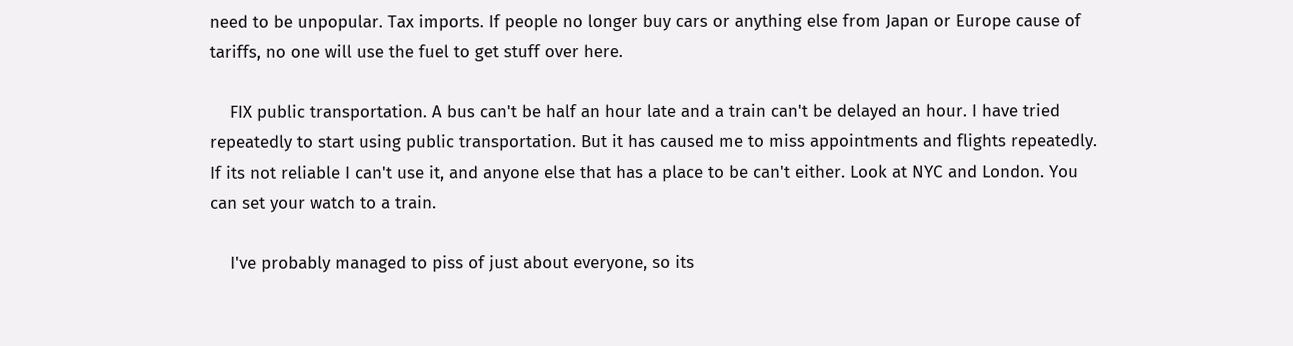need to be unpopular. Tax imports. If people no longer buy cars or anything else from Japan or Europe cause of tariffs, no one will use the fuel to get stuff over here.

    FIX public transportation. A bus can't be half an hour late and a train can't be delayed an hour. I have tried repeatedly to start using public transportation. But it has caused me to miss appointments and flights repeatedly. If its not reliable I can't use it, and anyone else that has a place to be can't either. Look at NYC and London. You can set your watch to a train.

    I've probably managed to piss of just about everyone, so its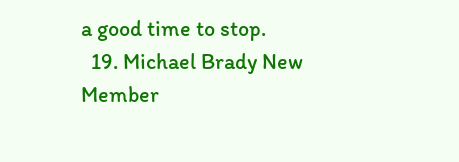a good time to stop.
  19. Michael Brady New Member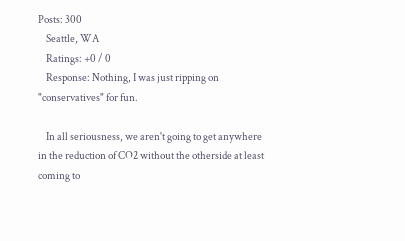Posts: 300
    Seattle, WA
    Ratings: +0 / 0
    Response: Nothing, I was just ripping on "conservatives" for fun.

    In all seriousness, we aren't going to get anywhere in the reduction of CO2 without the otherside at least coming to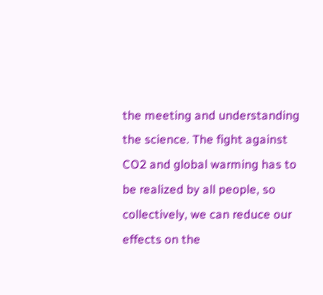the meeting and understanding the science. The fight against CO2 and global warming has to be realized by all people, so collectively, we can reduce our effects on the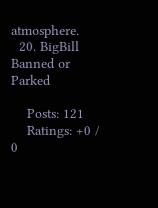atmosphere.
  20. BigBill Banned or Parked

    Posts: 121
    Ratings: +0 / 0